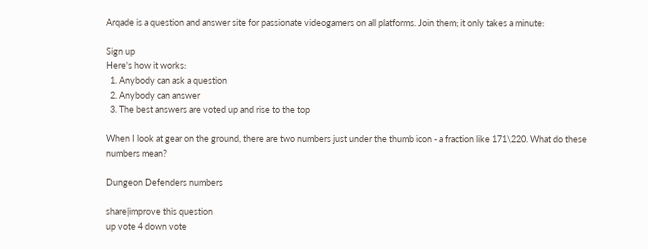Arqade is a question and answer site for passionate videogamers on all platforms. Join them; it only takes a minute:

Sign up
Here's how it works:
  1. Anybody can ask a question
  2. Anybody can answer
  3. The best answers are voted up and rise to the top

When I look at gear on the ground, there are two numbers just under the thumb icon - a fraction like 171\220. What do these numbers mean?

Dungeon Defenders numbers

share|improve this question
up vote 4 down vote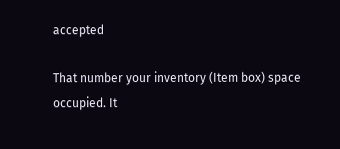accepted

That number your inventory (Item box) space occupied. It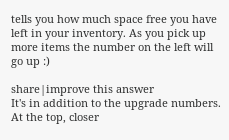tells you how much space free you have left in your inventory. As you pick up more items the number on the left will go up :)

share|improve this answer
It's in addition to the upgrade numbers. At the top, closer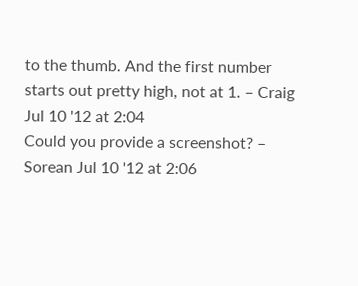to the thumb. And the first number starts out pretty high, not at 1. – Craig Jul 10 '12 at 2:04
Could you provide a screenshot? – Sorean Jul 10 '12 at 2:06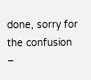done, sorry for the confusion –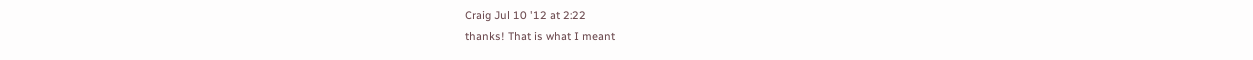Craig Jul 10 '12 at 2:22
thanks! That is what I meant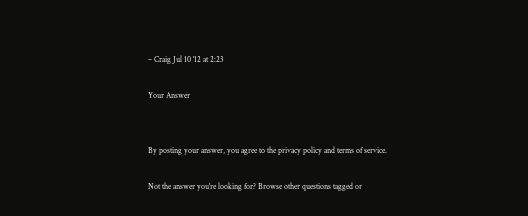– Craig Jul 10 '12 at 2:23

Your Answer


By posting your answer, you agree to the privacy policy and terms of service.

Not the answer you're looking for? Browse other questions tagged or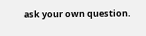ask your own question.